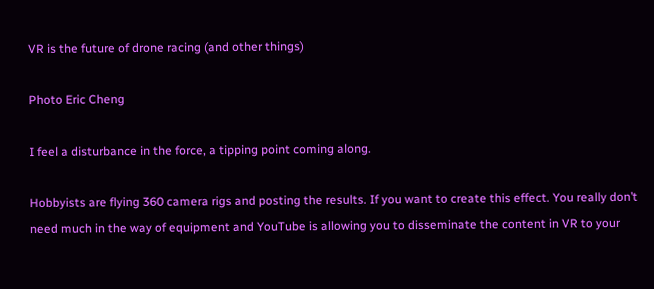VR is the future of drone racing (and other things)

Photo Eric Cheng

I feel a disturbance in the force, a tipping point coming along.

Hobbyists are flying 360 camera rigs and posting the results. If you want to create this effect. You really don’t need much in the way of equipment and YouTube is allowing you to disseminate the content in VR to your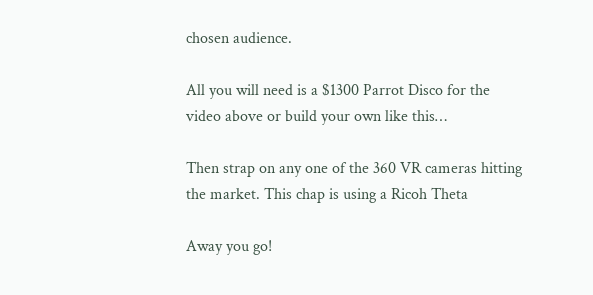chosen audience.

All you will need is a $1300 Parrot Disco for the video above or build your own like this…

Then strap on any one of the 360 VR cameras hitting the market. This chap is using a Ricoh Theta

Away you go!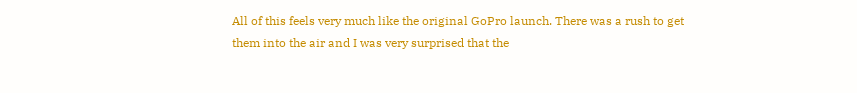All of this feels very much like the original GoPro launch. There was a rush to get them into the air and I was very surprised that the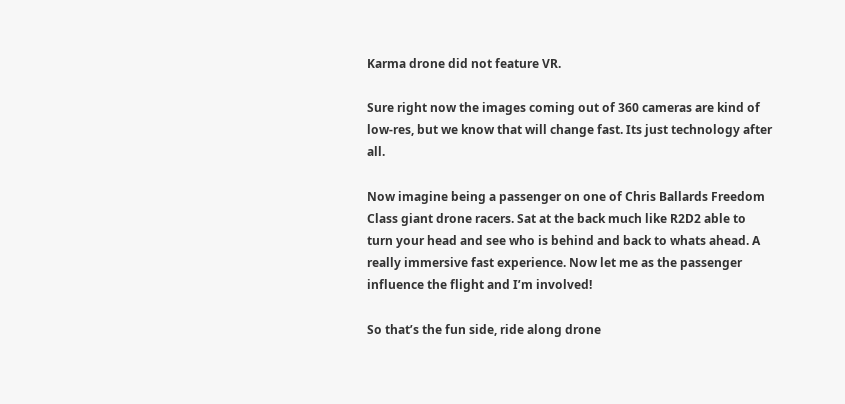Karma drone did not feature VR.

Sure right now the images coming out of 360 cameras are kind of low-res, but we know that will change fast. Its just technology after all.

Now imagine being a passenger on one of Chris Ballards Freedom Class giant drone racers. Sat at the back much like R2D2 able to turn your head and see who is behind and back to whats ahead. A really immersive fast experience. Now let me as the passenger influence the flight and I’m involved!

So that’s the fun side, ride along drone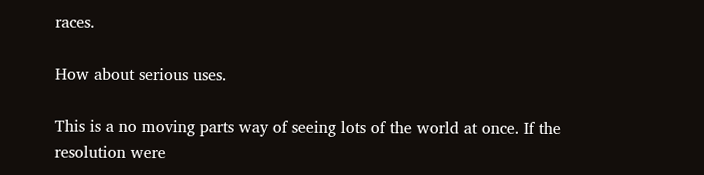races.

How about serious uses.

This is a no moving parts way of seeing lots of the world at once. If the resolution were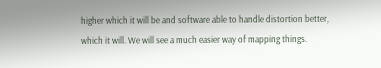higher which it will be and software able to handle distortion better, which it will. We will see a much easier way of mapping things.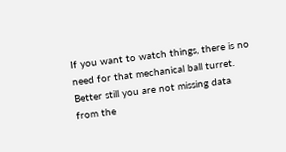If you want to watch things, there is no need for that mechanical ball turret. Better still you are not missing data from the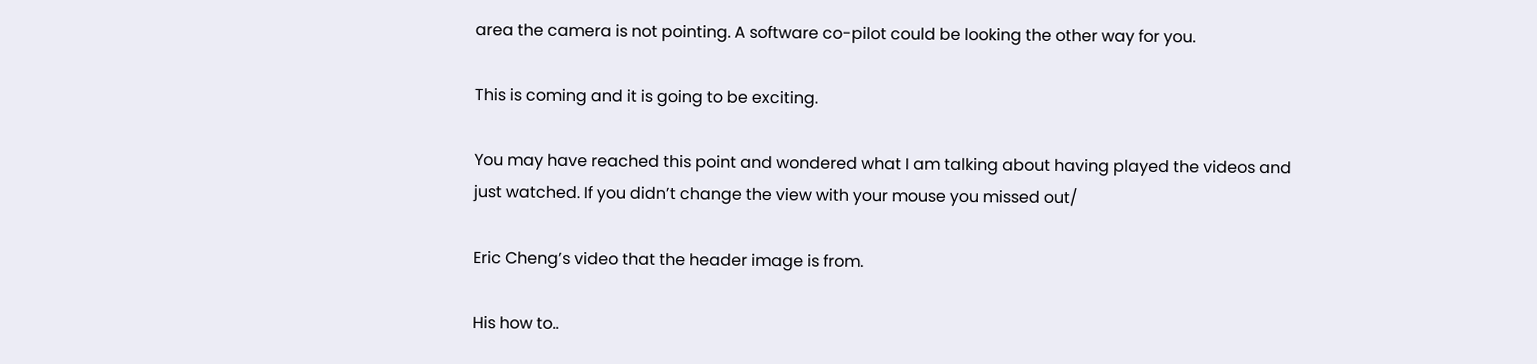area the camera is not pointing. A software co-pilot could be looking the other way for you.

This is coming and it is going to be exciting.

You may have reached this point and wondered what I am talking about having played the videos and just watched. If you didn’t change the view with your mouse you missed out/

Eric Cheng’s video that the header image is from.

His how to..